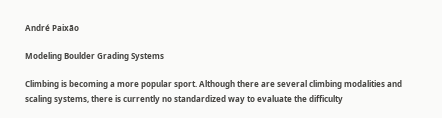André Paixão

Modeling Boulder Grading Systems

Climbing is becoming a more popular sport. Although there are several climbing modalities and scaling systems, there is currently no standardized way to evaluate the difficulty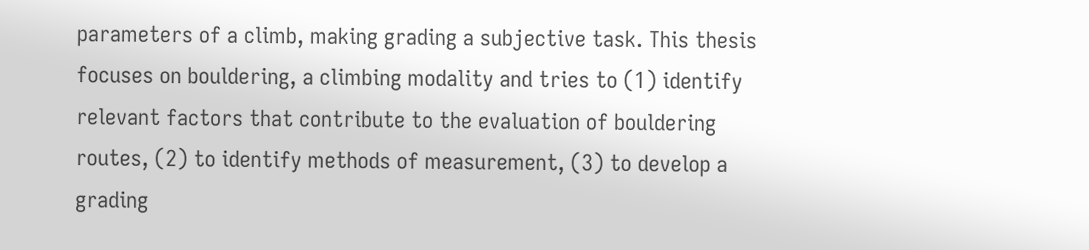parameters of a climb, making grading a subjective task. This thesis focuses on bouldering, a climbing modality and tries to (1) identify relevant factors that contribute to the evaluation of bouldering routes, (2) to identify methods of measurement, (3) to develop a grading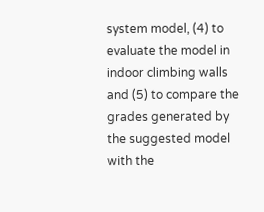system model, (4) to evaluate the model in indoor climbing walls and (5) to compare the grades generated by the suggested model with the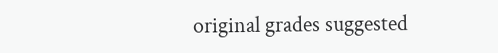original grades suggested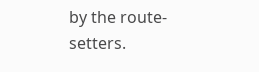by the route-setters.